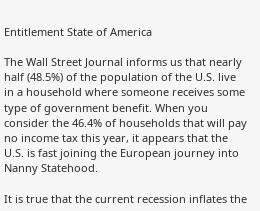Entitlement State of America

The Wall Street Journal informs us that nearly half (48.5%) of the population of the U.S. live in a household where someone receives some type of government benefit. When you consider the 46.4% of households that will pay no income tax this year, it appears that the U.S. is fast joining the European journey into Nanny Statehood.

It is true that the current recession inflates the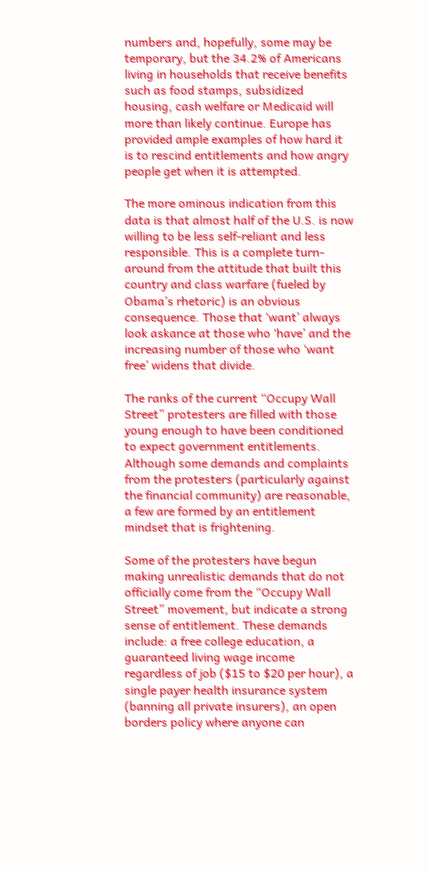numbers and, hopefully, some may be temporary, but the 34.2% of Americans living in households that receive benefits such as food stamps, subsidized housing, cash welfare or Medicaid will more than likely continue. Europe has provided ample examples of how hard it is to rescind entitlements and how angry people get when it is attempted.

The more ominous indication from this data is that almost half of the U.S. is now willing to be less self-reliant and less responsible. This is a complete turn-around from the attitude that built this country and class warfare (fueled by Obama’s rhetoric) is an obvious consequence. Those that ‘want’ always look askance at those who ‘have’ and the increasing number of those who ‘want free’ widens that divide.

The ranks of the current “Occupy Wall Street” protesters are filled with those young enough to have been conditioned to expect government entitlements. Although some demands and complaints from the protesters (particularly against the financial community) are reasonable, a few are formed by an entitlement mindset that is frightening.

Some of the protesters have begun making unrealistic demands that do not officially come from the “Occupy Wall Street” movement, but indicate a strong sense of entitlement. These demands include: a free college education, a guaranteed living wage income regardless of job ($15 to $20 per hour), a single payer health insurance system (banning all private insurers), an open borders policy where anyone can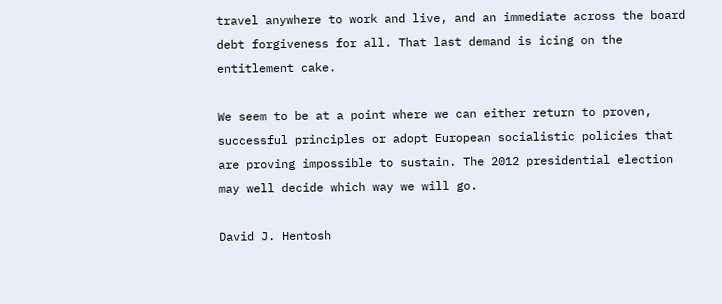travel anywhere to work and live, and an immediate across the board debt forgiveness for all. That last demand is icing on the entitlement cake.

We seem to be at a point where we can either return to proven, successful principles or adopt European socialistic policies that are proving impossible to sustain. The 2012 presidential election may well decide which way we will go.

David J. Hentosh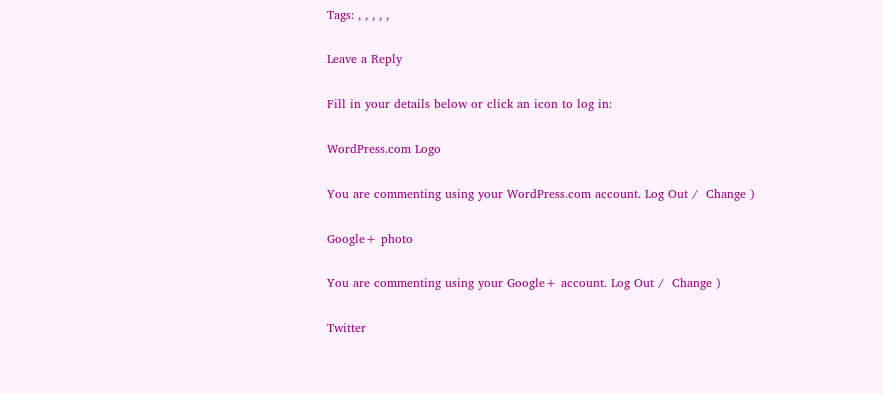Tags: , , , , ,

Leave a Reply

Fill in your details below or click an icon to log in:

WordPress.com Logo

You are commenting using your WordPress.com account. Log Out /  Change )

Google+ photo

You are commenting using your Google+ account. Log Out /  Change )

Twitter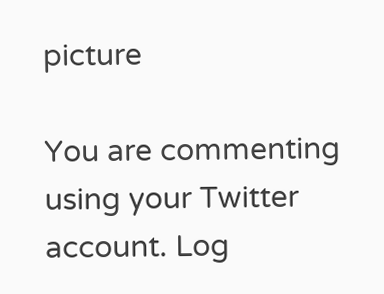picture

You are commenting using your Twitter account. Log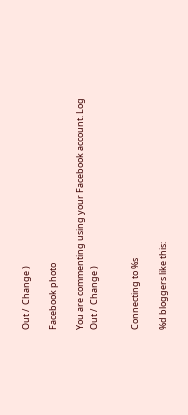Out /  Change )

Facebook photo

You are commenting using your Facebook account. Log Out /  Change )


Connecting to %s

%d bloggers like this: